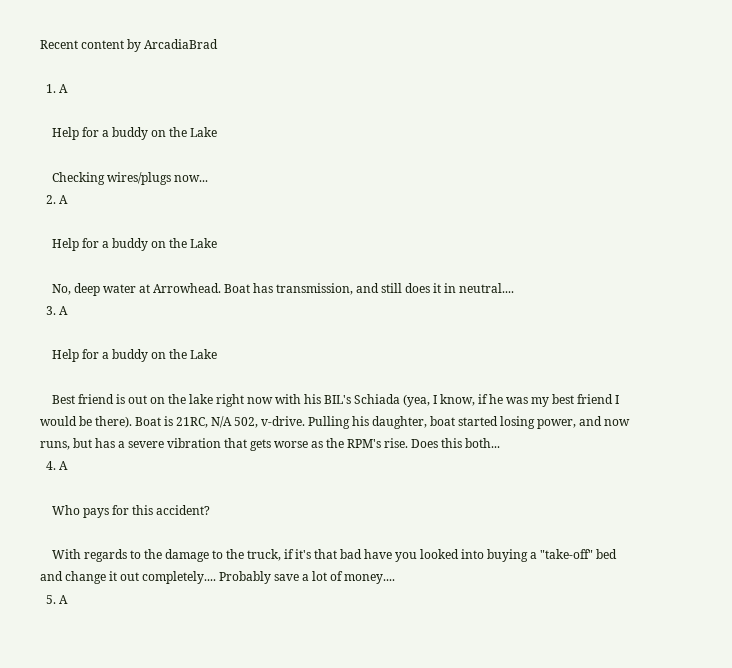Recent content by ArcadiaBrad

  1. A

    Help for a buddy on the Lake

    Checking wires/plugs now...
  2. A

    Help for a buddy on the Lake

    No, deep water at Arrowhead. Boat has transmission, and still does it in neutral....
  3. A

    Help for a buddy on the Lake

    Best friend is out on the lake right now with his BIL's Schiada (yea, I know, if he was my best friend I would be there). Boat is 21RC, N/A 502, v-drive. Pulling his daughter, boat started losing power, and now runs, but has a severe vibration that gets worse as the RPM's rise. Does this both...
  4. A

    Who pays for this accident?

    With regards to the damage to the truck, if it's that bad have you looked into buying a "take-off" bed and change it out completely.... Probably save a lot of money....
  5. A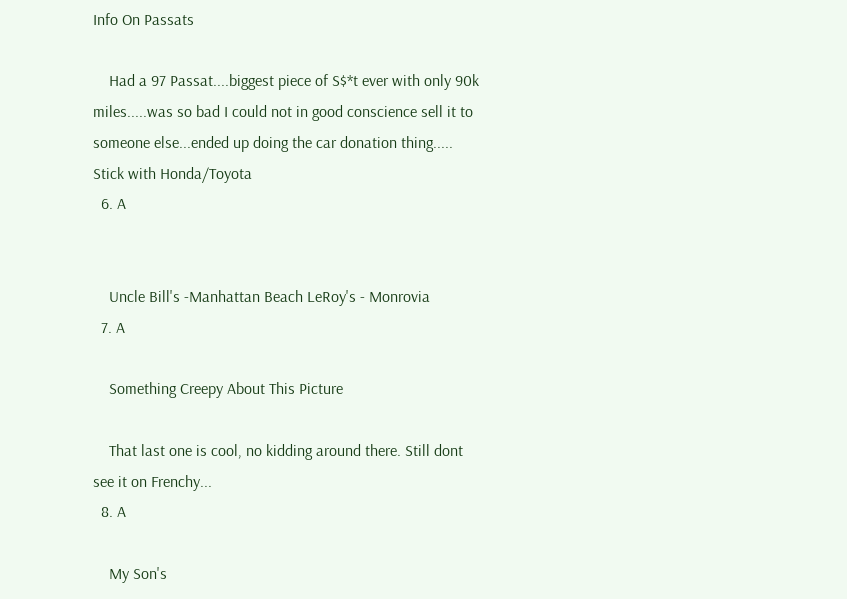Info On Passats

    Had a 97 Passat....biggest piece of S$*t ever with only 90k miles.....was so bad I could not in good conscience sell it to someone else...ended up doing the car donation thing..... Stick with Honda/Toyota
  6. A


    Uncle Bill's -Manhattan Beach LeRoy's - Monrovia
  7. A

    Something Creepy About This Picture

    That last one is cool, no kidding around there. Still dont see it on Frenchy...
  8. A

    My Son's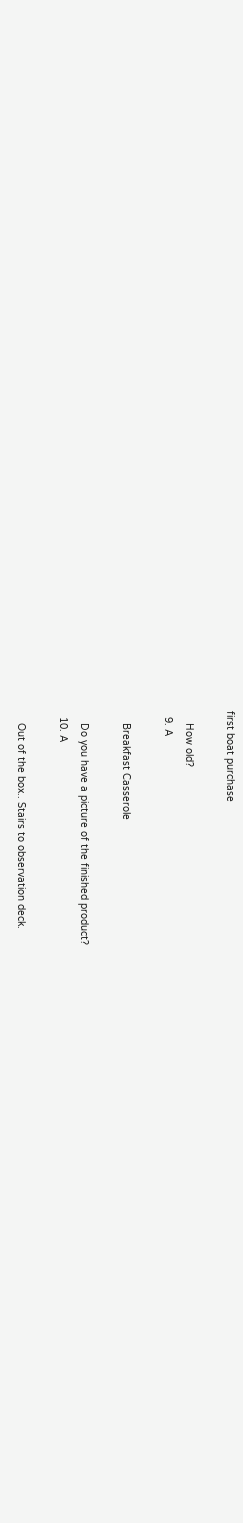first boat purchase

    How old?
  9. A

    Breakfast Casserole

    Do you have a picture of the finished product?
  10. A

    Out of the box.. Stairs to observation deck.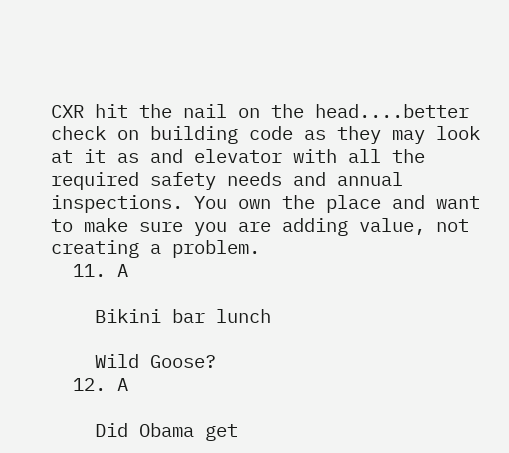CXR hit the nail on the head....better check on building code as they may look at it as and elevator with all the required safety needs and annual inspections. You own the place and want to make sure you are adding value, not creating a problem.
  11. A

    Bikini bar lunch

    Wild Goose?
  12. A

    Did Obama get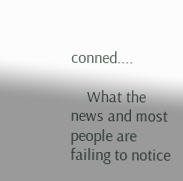conned....

    What the news and most people are failing to notice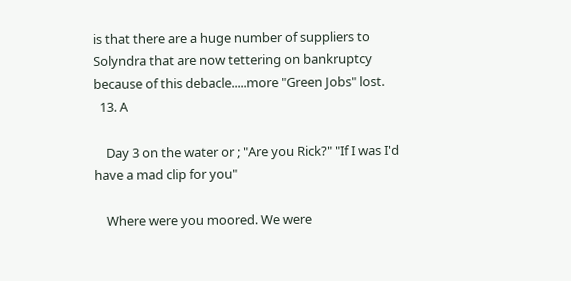is that there are a huge number of suppliers to Solyndra that are now tettering on bankruptcy because of this debacle.....more "Green Jobs" lost.
  13. A

    Day 3 on the water or ; "Are you Rick?" "If I was I'd have a mad clip for you"

    Where were you moored. We were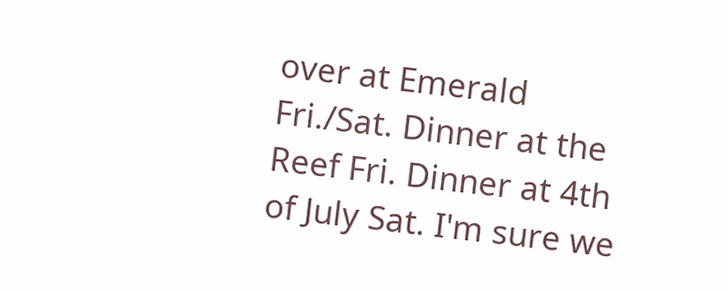over at Emerald Fri./Sat. Dinner at the Reef Fri. Dinner at 4th of July Sat. I'm sure we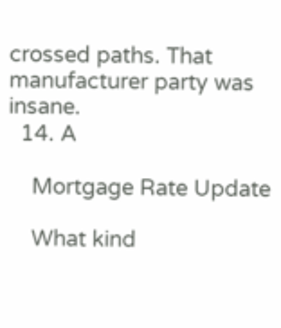crossed paths. That manufacturer party was insane.
  14. A

    Mortgage Rate Update

    What kind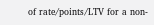of rate/points/LTV for a non-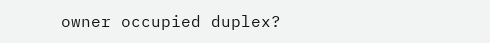owner occupied duplex?